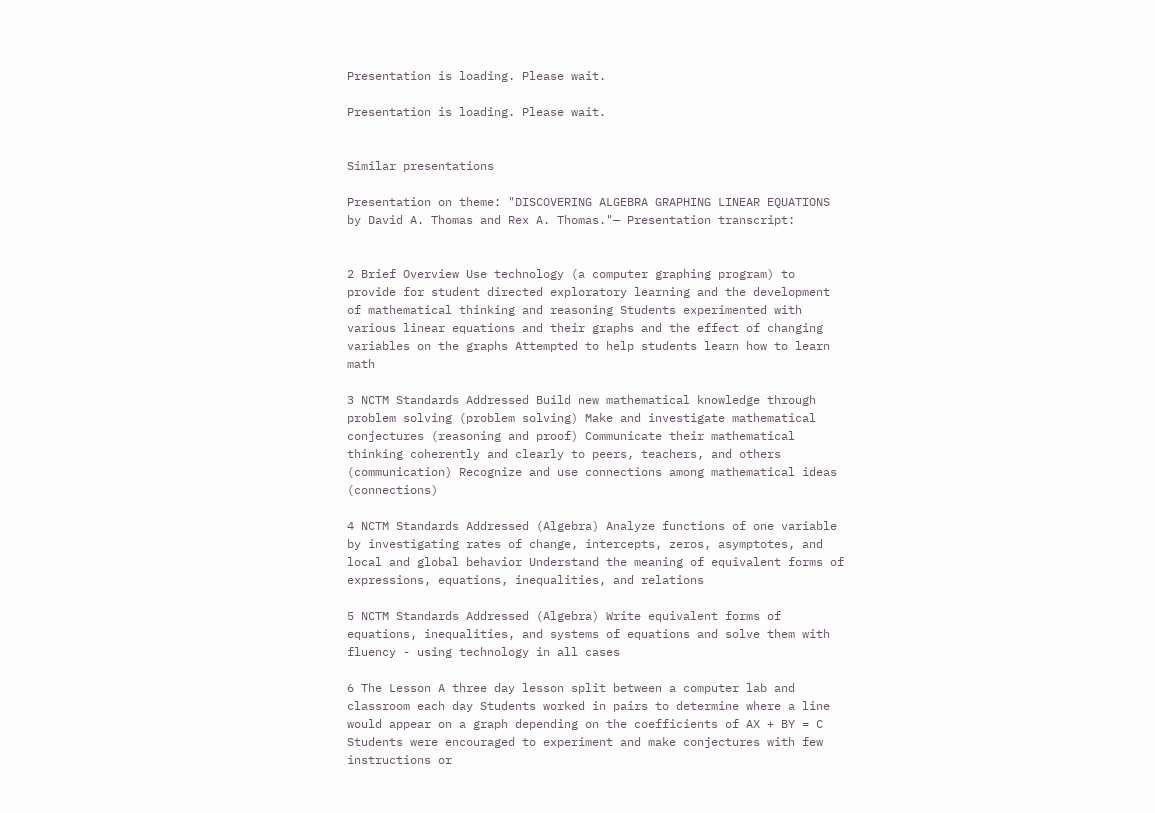Presentation is loading. Please wait.

Presentation is loading. Please wait.


Similar presentations

Presentation on theme: "DISCOVERING ALGEBRA GRAPHING LINEAR EQUATIONS by David A. Thomas and Rex A. Thomas."— Presentation transcript:


2 Brief Overview Use technology (a computer graphing program) to provide for student directed exploratory learning and the development of mathematical thinking and reasoning Students experimented with various linear equations and their graphs and the effect of changing variables on the graphs Attempted to help students learn how to learn math

3 NCTM Standards Addressed Build new mathematical knowledge through problem solving (problem solving) Make and investigate mathematical conjectures (reasoning and proof) Communicate their mathematical thinking coherently and clearly to peers, teachers, and others (communication) Recognize and use connections among mathematical ideas (connections)

4 NCTM Standards Addressed (Algebra) Analyze functions of one variable by investigating rates of change, intercepts, zeros, asymptotes, and local and global behavior Understand the meaning of equivalent forms of expressions, equations, inequalities, and relations

5 NCTM Standards Addressed (Algebra) Write equivalent forms of equations, inequalities, and systems of equations and solve them with fluency - using technology in all cases

6 The Lesson A three day lesson split between a computer lab and classroom each day Students worked in pairs to determine where a line would appear on a graph depending on the coefficients of AX + BY = C Students were encouraged to experiment and make conjectures with few instructions or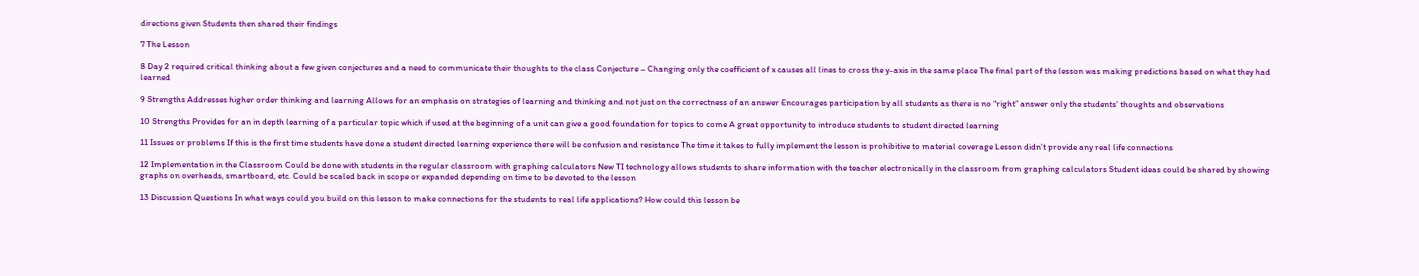directions given Students then shared their findings

7 The Lesson

8 Day 2 required critical thinking about a few given conjectures and a need to communicate their thoughts to the class Conjecture – Changing only the coefficient of x causes all lines to cross the y-axis in the same place The final part of the lesson was making predictions based on what they had learned

9 Strengths Addresses higher order thinking and learning Allows for an emphasis on strategies of learning and thinking and not just on the correctness of an answer Encourages participation by all students as there is no “right” answer only the students’ thoughts and observations

10 Strengths Provides for an in depth learning of a particular topic which if used at the beginning of a unit can give a good foundation for topics to come A great opportunity to introduce students to student directed learning

11 Issues or problems If this is the first time students have done a student directed learning experience there will be confusion and resistance The time it takes to fully implement the lesson is prohibitive to material coverage Lesson didn’t provide any real life connections

12 Implementation in the Classroom Could be done with students in the regular classroom with graphing calculators New TI technology allows students to share information with the teacher electronically in the classroom from graphing calculators Student ideas could be shared by showing graphs on overheads, smartboard, etc. Could be scaled back in scope or expanded depending on time to be devoted to the lesson

13 Discussion Questions In what ways could you build on this lesson to make connections for the students to real life applications? How could this lesson be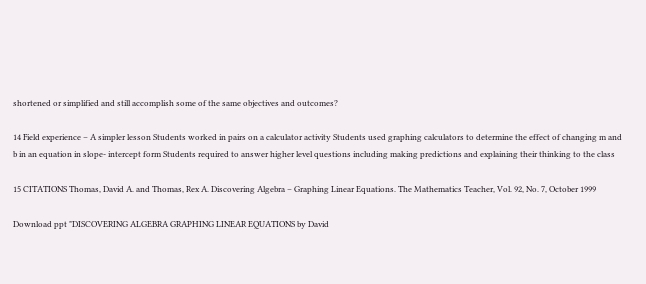shortened or simplified and still accomplish some of the same objectives and outcomes?

14 Field experience – A simpler lesson Students worked in pairs on a calculator activity Students used graphing calculators to determine the effect of changing m and b in an equation in slope- intercept form Students required to answer higher level questions including making predictions and explaining their thinking to the class

15 CITATIONS Thomas, David A. and Thomas, Rex A. Discovering Algebra – Graphing Linear Equations. The Mathematics Teacher, Vol. 92, No. 7, October 1999

Download ppt "DISCOVERING ALGEBRA GRAPHING LINEAR EQUATIONS by David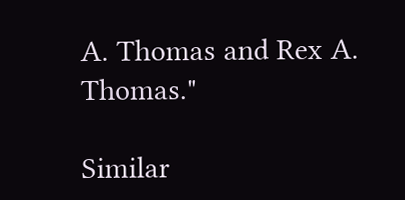A. Thomas and Rex A. Thomas."

Similar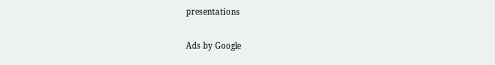presentations

Ads by Google